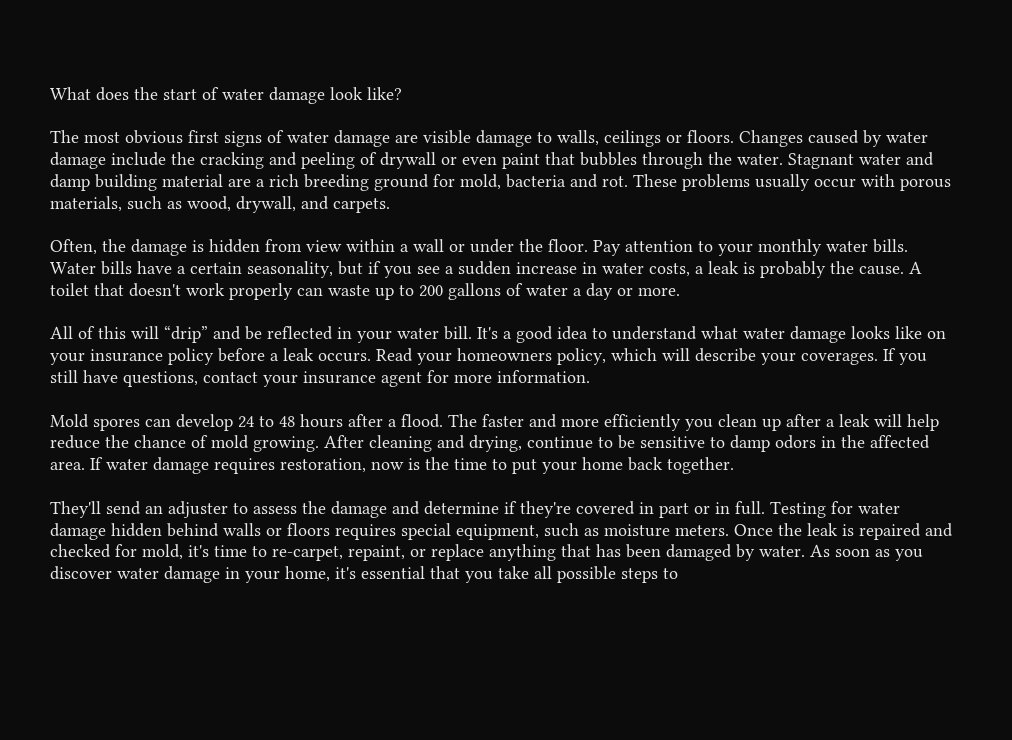What does the start of water damage look like?

The most obvious first signs of water damage are visible damage to walls, ceilings or floors. Changes caused by water damage include the cracking and peeling of drywall or even paint that bubbles through the water. Stagnant water and damp building material are a rich breeding ground for mold, bacteria and rot. These problems usually occur with porous materials, such as wood, drywall, and carpets.

Often, the damage is hidden from view within a wall or under the floor. Pay attention to your monthly water bills. Water bills have a certain seasonality, but if you see a sudden increase in water costs, a leak is probably the cause. A toilet that doesn't work properly can waste up to 200 gallons of water a day or more.

All of this will “drip” and be reflected in your water bill. It's a good idea to understand what water damage looks like on your insurance policy before a leak occurs. Read your homeowners policy, which will describe your coverages. If you still have questions, contact your insurance agent for more information.

Mold spores can develop 24 to 48 hours after a flood. The faster and more efficiently you clean up after a leak will help reduce the chance of mold growing. After cleaning and drying, continue to be sensitive to damp odors in the affected area. If water damage requires restoration, now is the time to put your home back together.

They'll send an adjuster to assess the damage and determine if they're covered in part or in full. Testing for water damage hidden behind walls or floors requires special equipment, such as moisture meters. Once the leak is repaired and checked for mold, it's time to re-carpet, repaint, or replace anything that has been damaged by water. As soon as you discover water damage in your home, it's essential that you take all possible steps to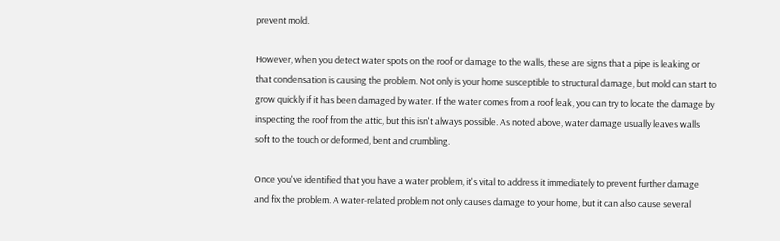prevent mold.

However, when you detect water spots on the roof or damage to the walls, these are signs that a pipe is leaking or that condensation is causing the problem. Not only is your home susceptible to structural damage, but mold can start to grow quickly if it has been damaged by water. If the water comes from a roof leak, you can try to locate the damage by inspecting the roof from the attic, but this isn't always possible. As noted above, water damage usually leaves walls soft to the touch or deformed, bent and crumbling.

Once you've identified that you have a water problem, it's vital to address it immediately to prevent further damage and fix the problem. A water-related problem not only causes damage to your home, but it can also cause several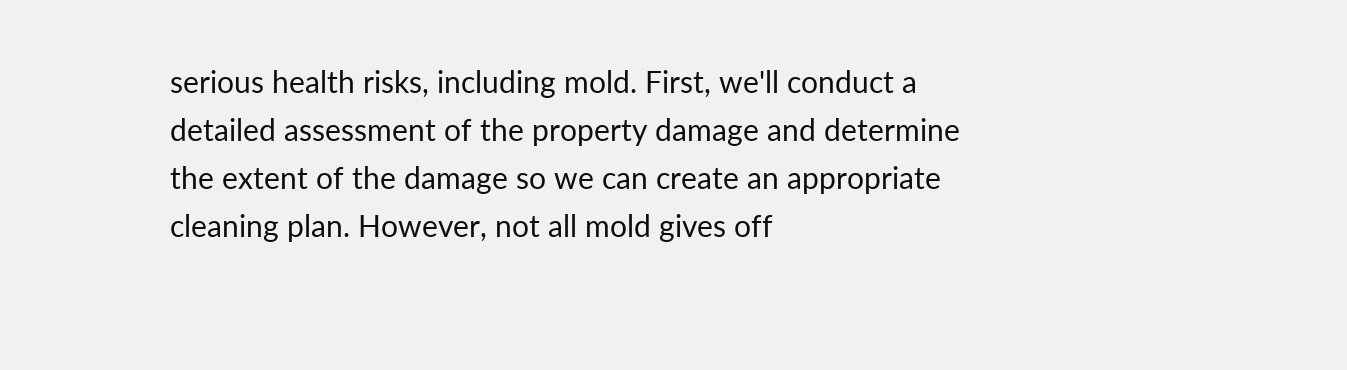serious health risks, including mold. First, we'll conduct a detailed assessment of the property damage and determine the extent of the damage so we can create an appropriate cleaning plan. However, not all mold gives off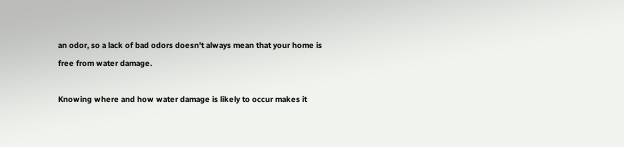an odor, so a lack of bad odors doesn't always mean that your home is free from water damage.

Knowing where and how water damage is likely to occur makes it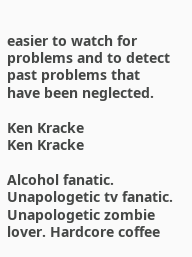easier to watch for problems and to detect past problems that have been neglected.

Ken Kracke
Ken Kracke

Alcohol fanatic. Unapologetic tv fanatic. Unapologetic zombie lover. Hardcore coffee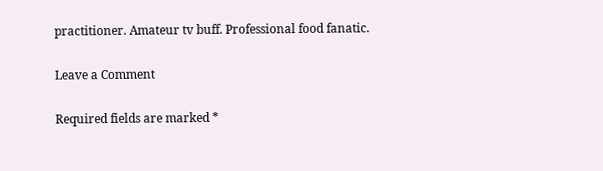practitioner. Amateur tv buff. Professional food fanatic.

Leave a Comment

Required fields are marked *